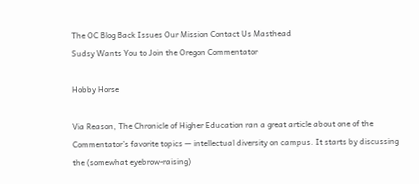The OC Blog Back Issues Our Mission Contact Us Masthead
Sudsy Wants You to Join the Oregon Commentator

Hobby Horse

Via Reason, The Chronicle of Higher Education ran a great article about one of the Commentator’s favorite topics — intellectual diversity on campus. It starts by discussing the (somewhat eyebrow-raising)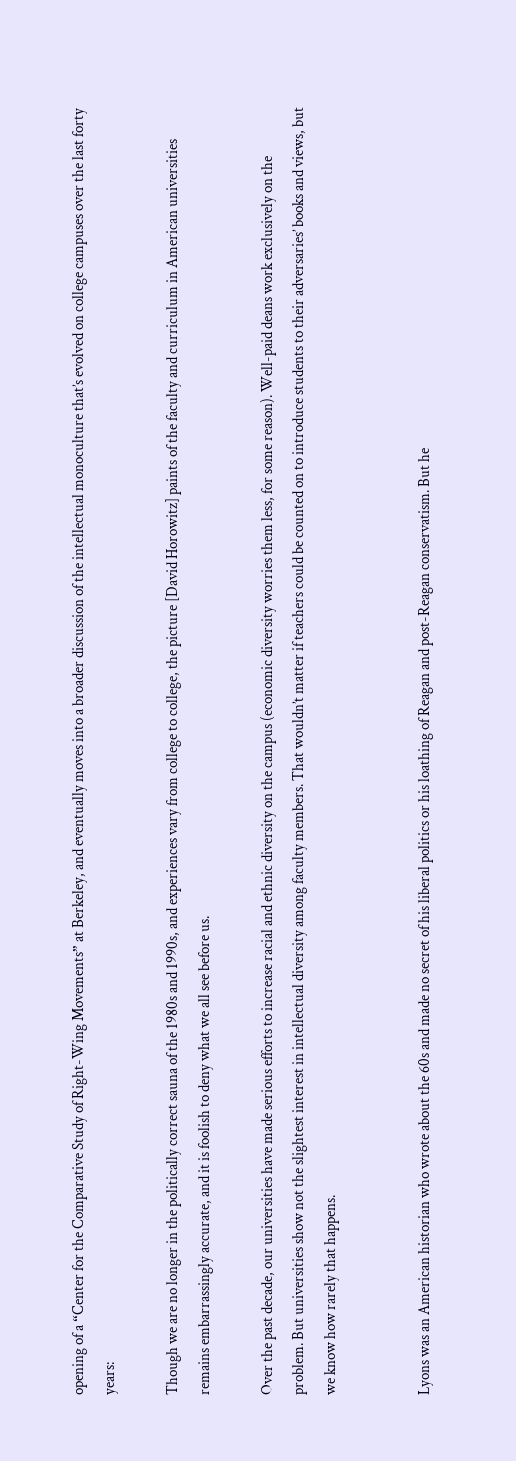opening of a “Center for the Comparative Study of Right-Wing Movements” at Berkeley, and eventually moves into a broader discussion of the intellectual monoculture that’s evolved on college campuses over the last forty years:

Though we are no longer in the politically correct sauna of the 1980s and 1990s, and experiences vary from college to college, the picture [David Horowitz] paints of the faculty and curriculum in American universities remains embarrassingly accurate, and it is foolish to deny what we all see before us.

Over the past decade, our universities have made serious efforts to increase racial and ethnic diversity on the campus (economic diversity worries them less, for some reason). Well-paid deans work exclusively on the problem. But universities show not the slightest interest in intellectual diversity among faculty members. That wouldn’t matter if teachers could be counted on to introduce students to their adversaries’ books and views, but we know how rarely that happens.


Lyons was an American historian who wrote about the 60s and made no secret of his liberal politics or his loathing of Reagan and post-Reagan conservatism. But he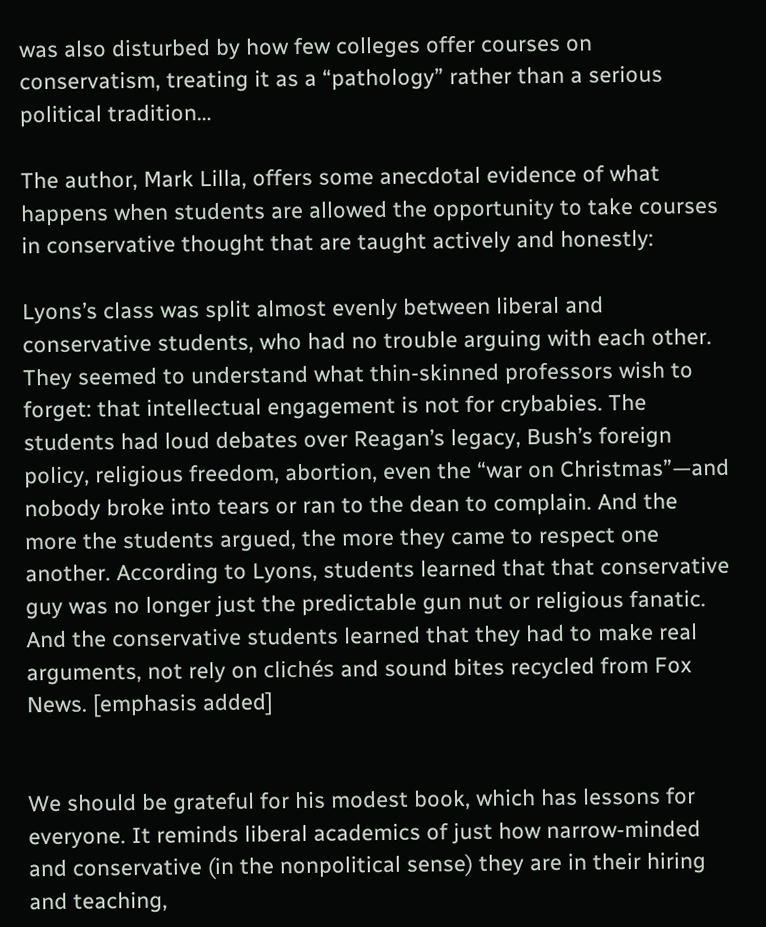was also disturbed by how few colleges offer courses on conservatism, treating it as a “pathology” rather than a serious political tradition…

The author, Mark Lilla, offers some anecdotal evidence of what happens when students are allowed the opportunity to take courses in conservative thought that are taught actively and honestly:

Lyons’s class was split almost evenly between liberal and conservative students, who had no trouble arguing with each other. They seemed to understand what thin-skinned professors wish to forget: that intellectual engagement is not for crybabies. The students had loud debates over Reagan’s legacy, Bush’s foreign policy, religious freedom, abortion, even the “war on Christmas”—and nobody broke into tears or ran to the dean to complain. And the more the students argued, the more they came to respect one another. According to Lyons, students learned that that conservative guy was no longer just the predictable gun nut or religious fanatic. And the conservative students learned that they had to make real arguments, not rely on clichés and sound bites recycled from Fox News. [emphasis added]


We should be grateful for his modest book, which has lessons for everyone. It reminds liberal academics of just how narrow-minded and conservative (in the nonpolitical sense) they are in their hiring and teaching,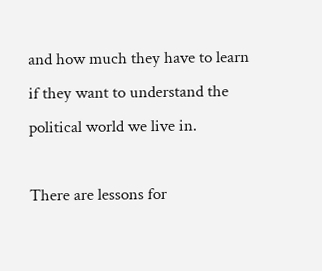and how much they have to learn if they want to understand the political world we live in.

There are lessons for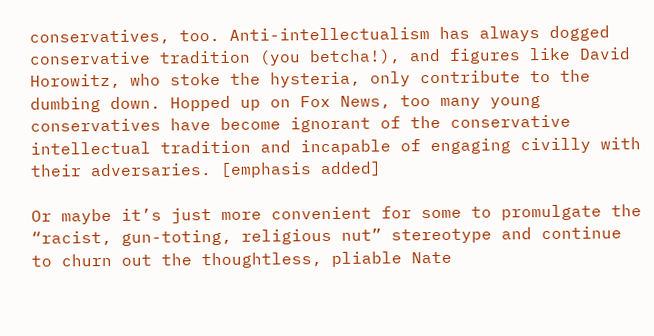conservatives, too. Anti-intellectualism has always dogged conservative tradition (you betcha!), and figures like David Horowitz, who stoke the hysteria, only contribute to the dumbing down. Hopped up on Fox News, too many young conservatives have become ignorant of the conservative intellectual tradition and incapable of engaging civilly with their adversaries. [emphasis added]

Or maybe it’s just more convenient for some to promulgate the “racist, gun-toting, religious nut” stereotype and continue to churn out the thoughtless, pliable Nate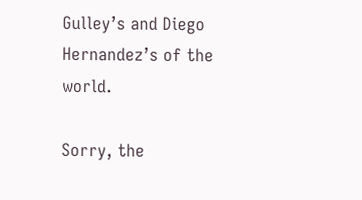Gulley’s and Diego Hernandez’s of the world.

Sorry, the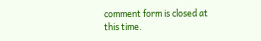comment form is closed at this time.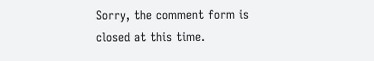Sorry, the comment form is closed at this time.